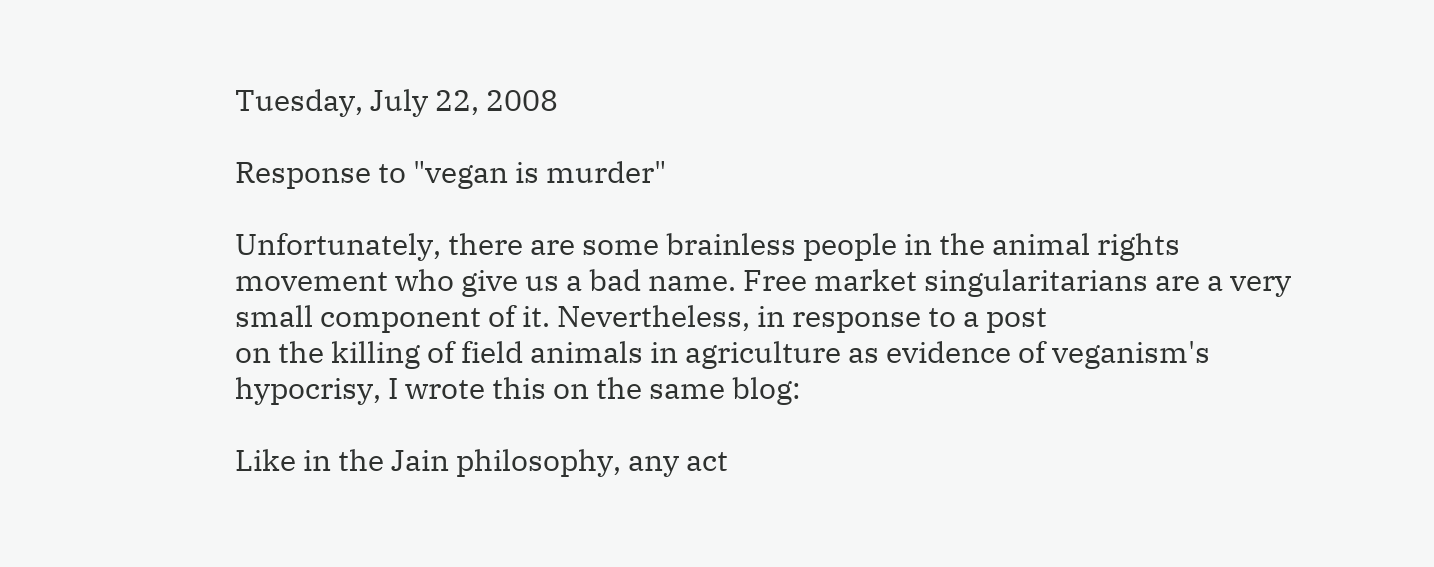Tuesday, July 22, 2008

Response to "vegan is murder"

Unfortunately, there are some brainless people in the animal rights movement who give us a bad name. Free market singularitarians are a very small component of it. Nevertheless, in response to a post
on the killing of field animals in agriculture as evidence of veganism's hypocrisy, I wrote this on the same blog:

Like in the Jain philosophy, any act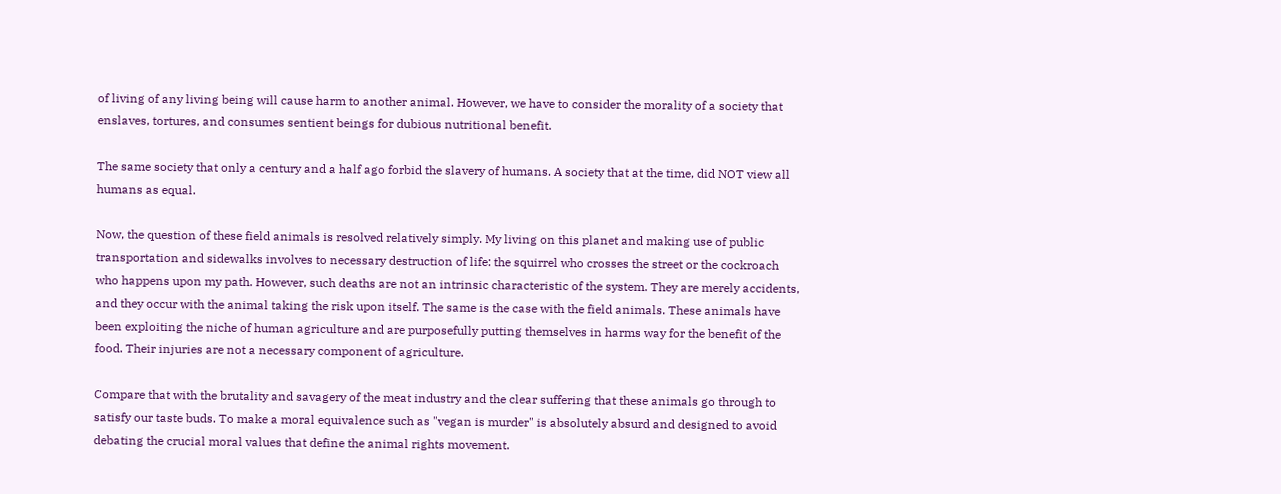of living of any living being will cause harm to another animal. However, we have to consider the morality of a society that enslaves, tortures, and consumes sentient beings for dubious nutritional benefit.

The same society that only a century and a half ago forbid the slavery of humans. A society that at the time, did NOT view all humans as equal.

Now, the question of these field animals is resolved relatively simply. My living on this planet and making use of public transportation and sidewalks involves to necessary destruction of life: the squirrel who crosses the street or the cockroach who happens upon my path. However, such deaths are not an intrinsic characteristic of the system. They are merely accidents, and they occur with the animal taking the risk upon itself. The same is the case with the field animals. These animals have been exploiting the niche of human agriculture and are purposefully putting themselves in harms way for the benefit of the food. Their injuries are not a necessary component of agriculture.

Compare that with the brutality and savagery of the meat industry and the clear suffering that these animals go through to satisfy our taste buds. To make a moral equivalence such as "vegan is murder" is absolutely absurd and designed to avoid debating the crucial moral values that define the animal rights movement.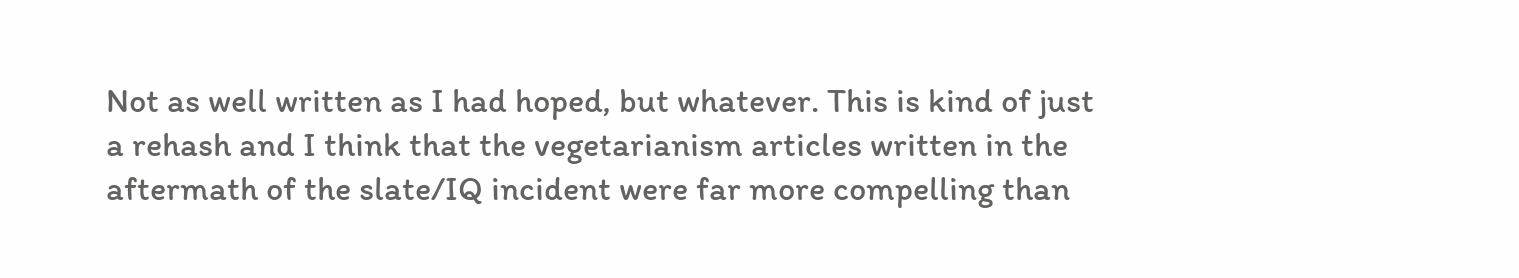Not as well written as I had hoped, but whatever. This is kind of just a rehash and I think that the vegetarianism articles written in the aftermath of the slate/IQ incident were far more compelling than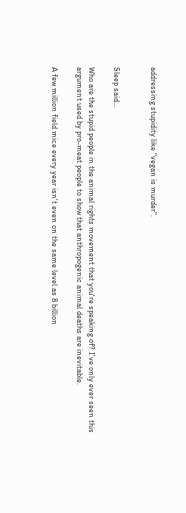addressing stupidity like "vegan is murder".


Sleep said...

Who are the stupid people in the animal rights movement that you're speaking of? I've only ever seen this argument used by pro-meat people to show that anthropogenic animal deaths are inevitable.

A few million field mice every year isn't even on the same level as 8 billion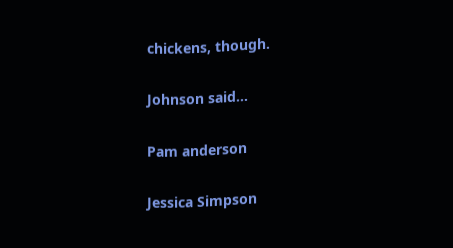chickens, though.

Johnson said...

Pam anderson

Jessica Simpson